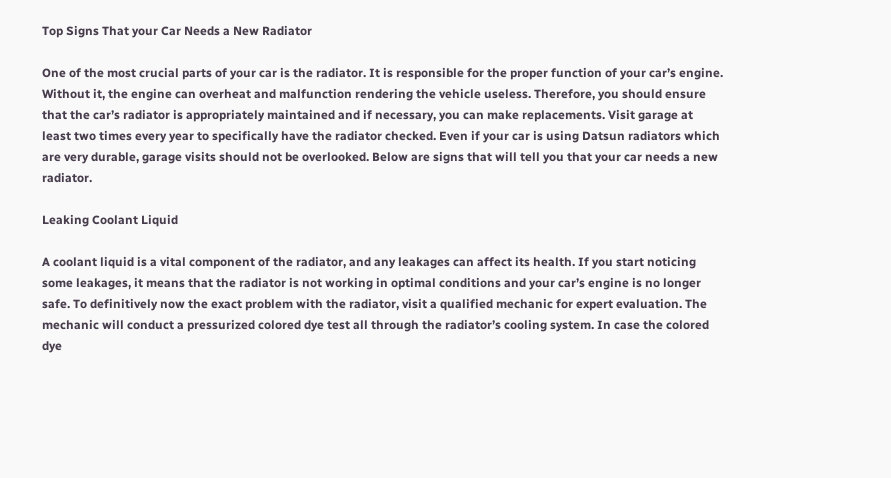Top Signs That your Car Needs a New Radiator

One of the most crucial parts of your car is the radiator. It is responsible for the proper function of your car’s engine. Without it, the engine can overheat and malfunction rendering the vehicle useless. Therefore, you should ensure that the car’s radiator is appropriately maintained and if necessary, you can make replacements. Visit garage at least two times every year to specifically have the radiator checked. Even if your car is using Datsun radiators which are very durable, garage visits should not be overlooked. Below are signs that will tell you that your car needs a new radiator.

Leaking Coolant Liquid

A coolant liquid is a vital component of the radiator, and any leakages can affect its health. If you start noticing some leakages, it means that the radiator is not working in optimal conditions and your car’s engine is no longer safe. To definitively now the exact problem with the radiator, visit a qualified mechanic for expert evaluation. The mechanic will conduct a pressurized colored dye test all through the radiator’s cooling system. In case the colored dye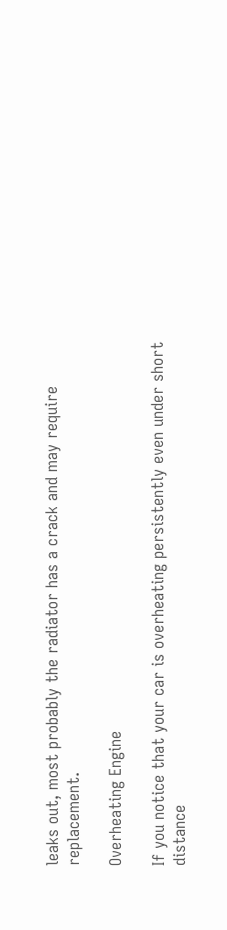leaks out, most probably the radiator has a crack and may require replacement.

Overheating Engine

If you notice that your car is overheating persistently even under short distance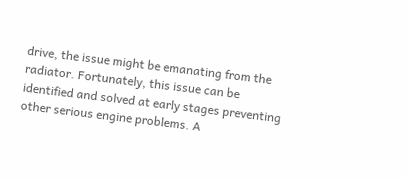drive, the issue might be emanating from the radiator. Fortunately, this issue can be identified and solved at early stages preventing other serious engine problems. A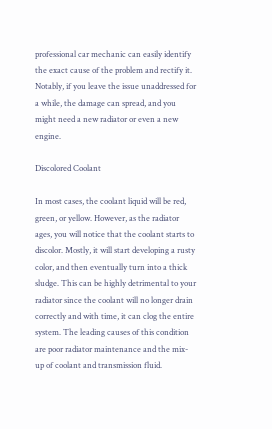professional car mechanic can easily identify the exact cause of the problem and rectify it. Notably, if you leave the issue unaddressed for a while, the damage can spread, and you might need a new radiator or even a new engine.

Discolored Coolant

In most cases, the coolant liquid will be red, green, or yellow. However, as the radiator ages, you will notice that the coolant starts to discolor. Mostly, it will start developing a rusty color, and then eventually turn into a thick sludge. This can be highly detrimental to your radiator since the coolant will no longer drain correctly and with time, it can clog the entire system. The leading causes of this condition are poor radiator maintenance and the mix-up of coolant and transmission fluid.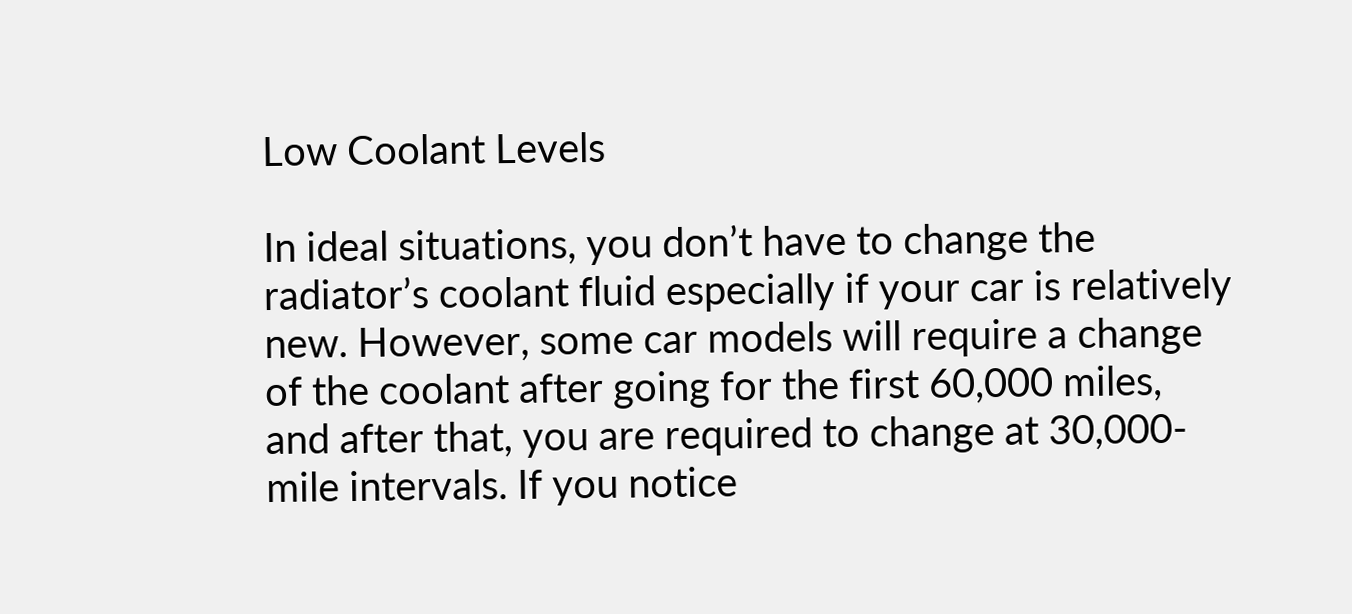Low Coolant Levels

In ideal situations, you don’t have to change the radiator’s coolant fluid especially if your car is relatively new. However, some car models will require a change of the coolant after going for the first 60,000 miles, and after that, you are required to change at 30,000-mile intervals. If you notice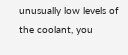unusually low levels of the coolant, you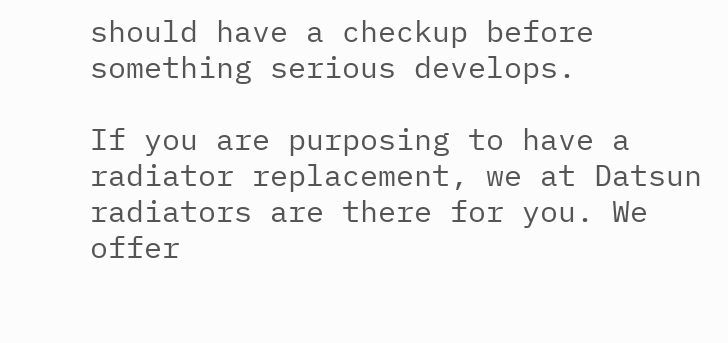should have a checkup before something serious develops.

If you are purposing to have a radiator replacement, we at Datsun radiators are there for you. We offer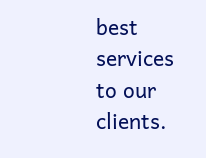best services to our clients.